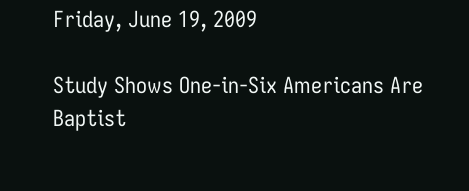Friday, June 19, 2009

Study Shows One-in-Six Americans Are Baptist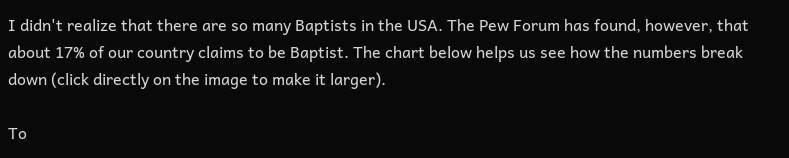I didn't realize that there are so many Baptists in the USA. The Pew Forum has found, however, that about 17% of our country claims to be Baptist. The chart below helps us see how the numbers break down (click directly on the image to make it larger).

To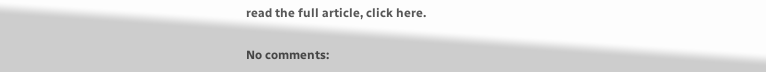read the full article, click here.

No comments: